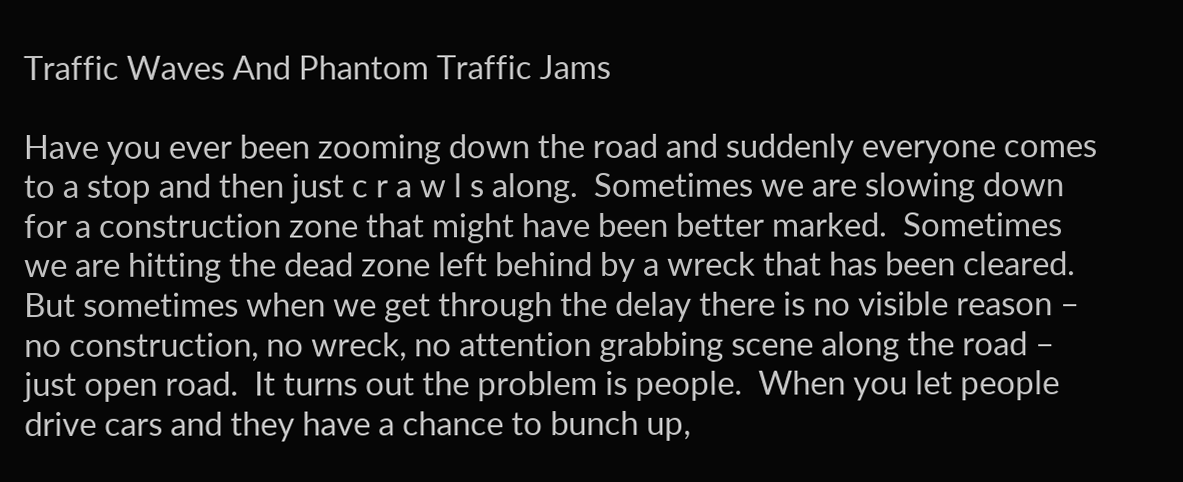Traffic Waves And Phantom Traffic Jams

Have you ever been zooming down the road and suddenly everyone comes to a stop and then just c r a w l s along.  Sometimes we are slowing down for a construction zone that might have been better marked.  Sometimes we are hitting the dead zone left behind by a wreck that has been cleared.  But sometimes when we get through the delay there is no visible reason – no construction, no wreck, no attention grabbing scene along the road – just open road.  It turns out the problem is people.  When you let people drive cars and they have a chance to bunch up,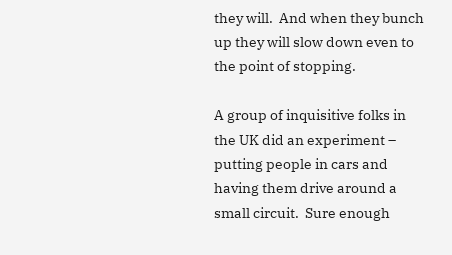they will.  And when they bunch up they will slow down even to the point of stopping.

A group of inquisitive folks in the UK did an experiment – putting people in cars and having them drive around a small circuit.  Sure enough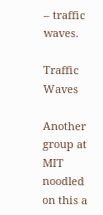– traffic waves.

Traffic Waves

Another group at MIT noodled on this a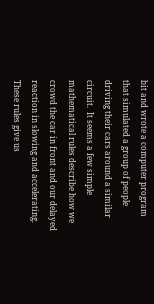bit and wrote a computer program that simulated a group of people driving their cars around a similar circuit.  It seems a few simple mathematical rules describe how we crowd the car in front and our delayed reaction in slowing and accelerating.  These rules give us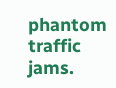phantom traffic jams.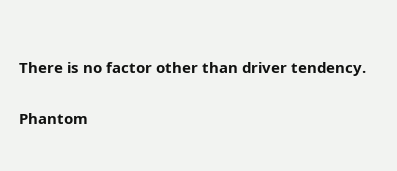There is no factor other than driver tendency.

Phantom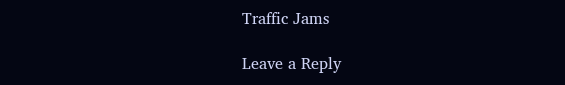Traffic Jams

Leave a Reply